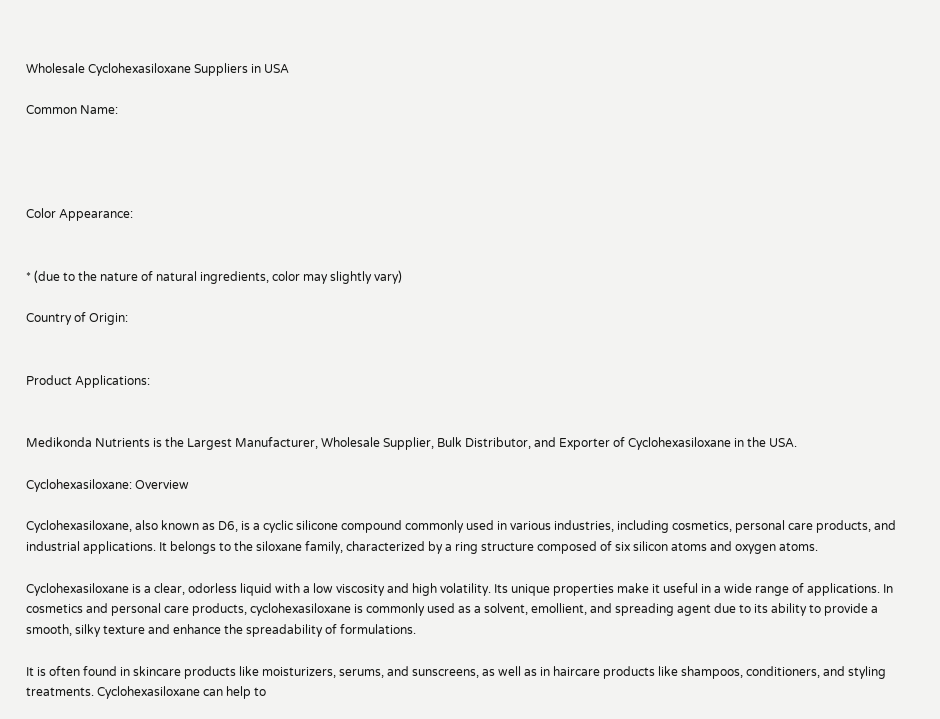Wholesale Cyclohexasiloxane Suppliers in USA

Common Name:




Color Appearance:


* (due to the nature of natural ingredients, color may slightly vary)

Country of Origin:


Product Applications:


Medikonda Nutrients is the Largest Manufacturer, Wholesale Supplier, Bulk Distributor, and Exporter of Cyclohexasiloxane in the USA.

Cyclohexasiloxane: Overview

Cyclohexasiloxane, also known as D6, is a cyclic silicone compound commonly used in various industries, including cosmetics, personal care products, and industrial applications. It belongs to the siloxane family, characterized by a ring structure composed of six silicon atoms and oxygen atoms.

Cyclohexasiloxane is a clear, odorless liquid with a low viscosity and high volatility. Its unique properties make it useful in a wide range of applications. In cosmetics and personal care products, cyclohexasiloxane is commonly used as a solvent, emollient, and spreading agent due to its ability to provide a smooth, silky texture and enhance the spreadability of formulations.

It is often found in skincare products like moisturizers, serums, and sunscreens, as well as in haircare products like shampoos, conditioners, and styling treatments. Cyclohexasiloxane can help to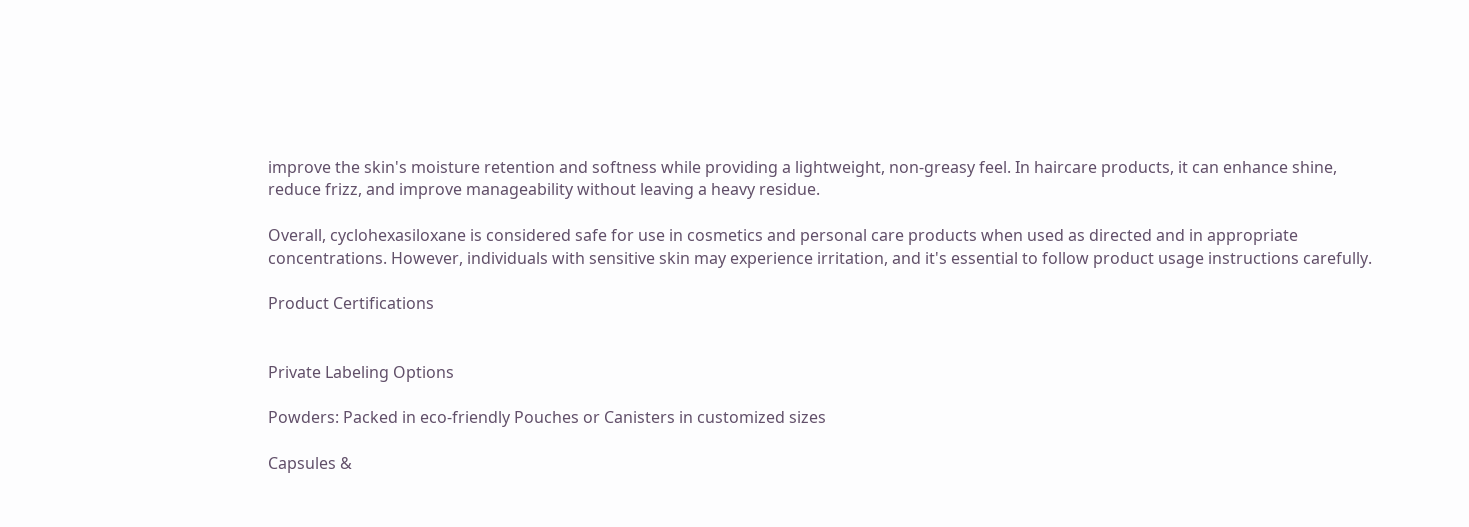improve the skin's moisture retention and softness while providing a lightweight, non-greasy feel. In haircare products, it can enhance shine, reduce frizz, and improve manageability without leaving a heavy residue.

Overall, cyclohexasiloxane is considered safe for use in cosmetics and personal care products when used as directed and in appropriate concentrations. However, individuals with sensitive skin may experience irritation, and it's essential to follow product usage instructions carefully.

Product Certifications


Private Labeling Options

Powders: Packed in eco-friendly Pouches or Canisters in customized sizes

Capsules &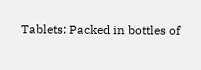Tablets: Packed in bottles of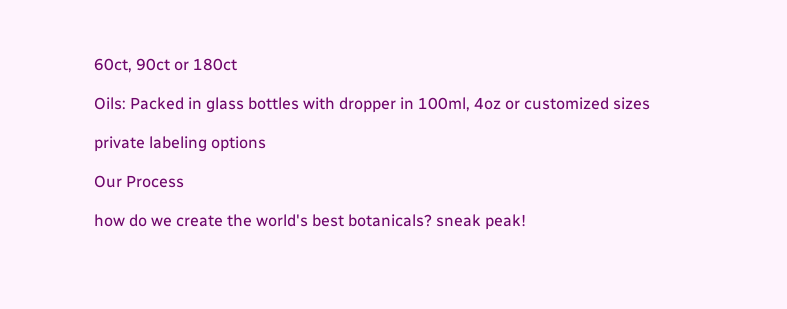60ct, 90ct or 180ct

Oils: Packed in glass bottles with dropper in 100ml, 4oz or customized sizes

private labeling options

Our Process

how do we create the world's best botanicals? sneak peak!